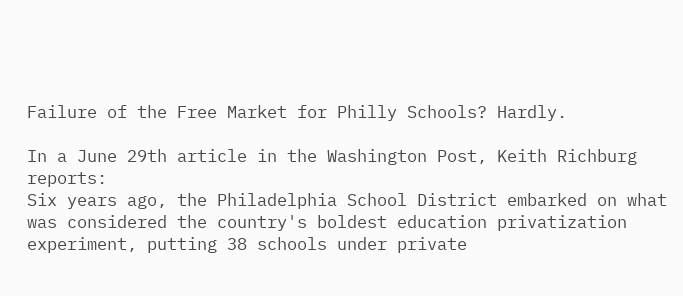Failure of the Free Market for Philly Schools? Hardly.

In a June 29th article in the Washington Post, Keith Richburg reports:
Six years ago, the Philadelphia School District embarked on what was considered the country's boldest education privatization experiment, putting 38 schools under private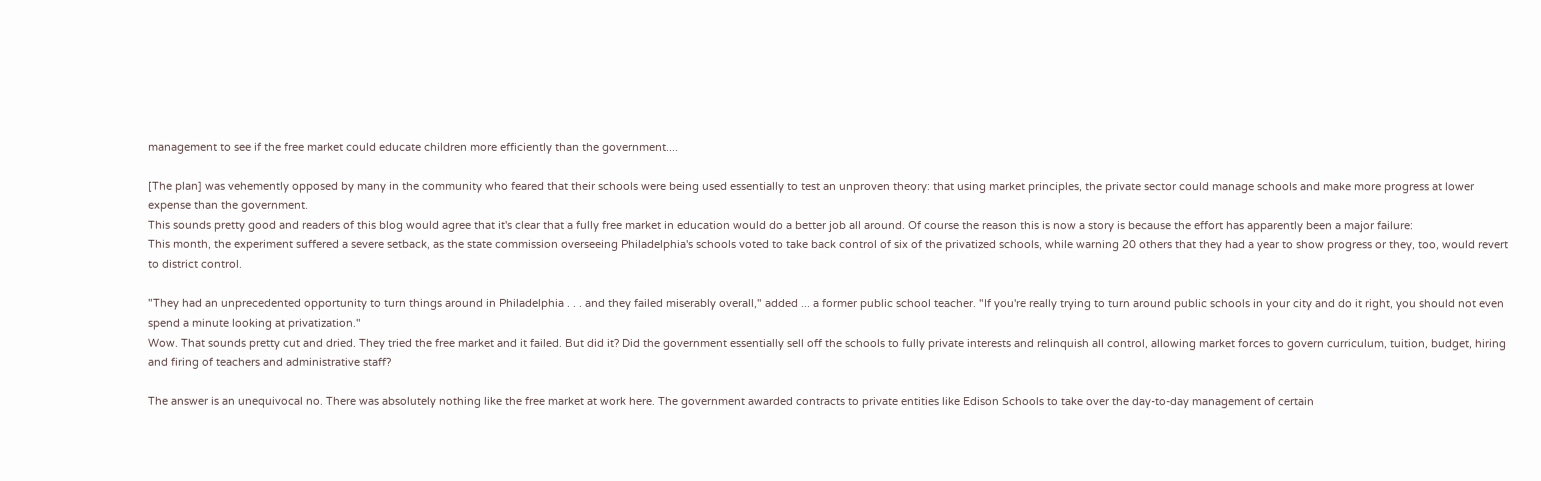management to see if the free market could educate children more efficiently than the government....

[The plan] was vehemently opposed by many in the community who feared that their schools were being used essentially to test an unproven theory: that using market principles, the private sector could manage schools and make more progress at lower expense than the government.
This sounds pretty good and readers of this blog would agree that it's clear that a fully free market in education would do a better job all around. Of course the reason this is now a story is because the effort has apparently been a major failure:
This month, the experiment suffered a severe setback, as the state commission overseeing Philadelphia's schools voted to take back control of six of the privatized schools, while warning 20 others that they had a year to show progress or they, too, would revert to district control.

"They had an unprecedented opportunity to turn things around in Philadelphia . . . and they failed miserably overall," added ... a former public school teacher. "If you're really trying to turn around public schools in your city and do it right, you should not even spend a minute looking at privatization."
Wow. That sounds pretty cut and dried. They tried the free market and it failed. But did it? Did the government essentially sell off the schools to fully private interests and relinquish all control, allowing market forces to govern curriculum, tuition, budget, hiring and firing of teachers and administrative staff?

The answer is an unequivocal no. There was absolutely nothing like the free market at work here. The government awarded contracts to private entities like Edison Schools to take over the day-to-day management of certain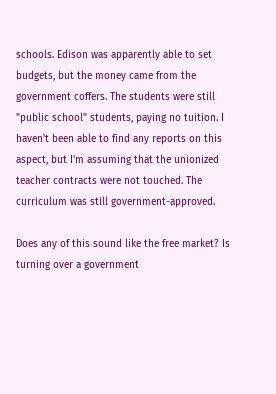schools. Edison was apparently able to set budgets, but the money came from the government coffers. The students were still "public school" students, paying no tuition. I haven't been able to find any reports on this aspect, but I'm assuming that the unionized teacher contracts were not touched. The curriculum was still government-approved.

Does any of this sound like the free market? Is turning over a government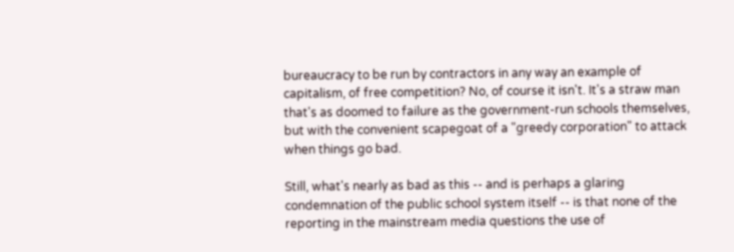bureaucracy to be run by contractors in any way an example of capitalism, of free competition? No, of course it isn't. It's a straw man that's as doomed to failure as the government-run schools themselves, but with the convenient scapegoat of a "greedy corporation" to attack when things go bad.

Still, what's nearly as bad as this -- and is perhaps a glaring condemnation of the public school system itself -- is that none of the reporting in the mainstream media questions the use of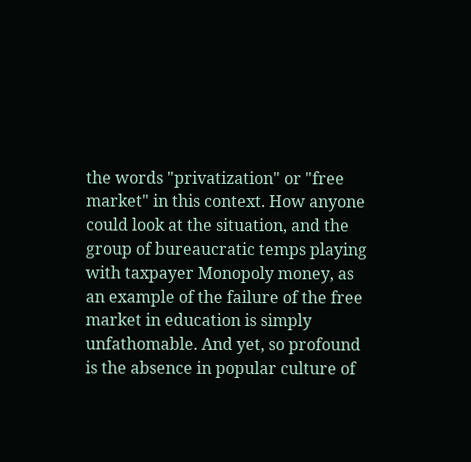the words "privatization" or "free market" in this context. How anyone could look at the situation, and the group of bureaucratic temps playing with taxpayer Monopoly money, as an example of the failure of the free market in education is simply unfathomable. And yet, so profound is the absence in popular culture of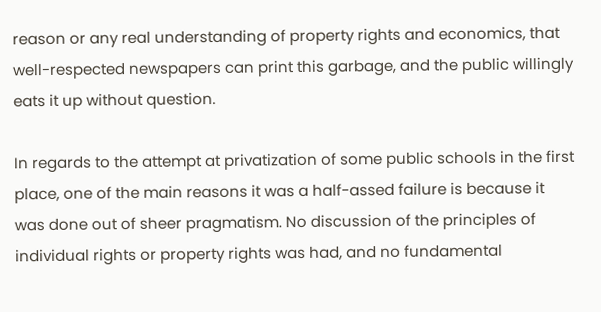reason or any real understanding of property rights and economics, that well-respected newspapers can print this garbage, and the public willingly eats it up without question.

In regards to the attempt at privatization of some public schools in the first place, one of the main reasons it was a half-assed failure is because it was done out of sheer pragmatism. No discussion of the principles of individual rights or property rights was had, and no fundamental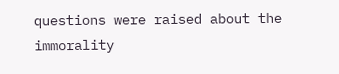questions were raised about the immorality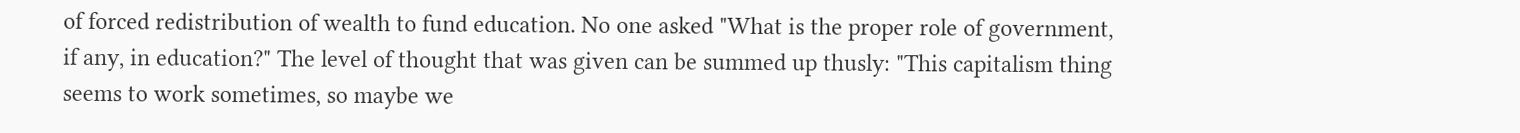of forced redistribution of wealth to fund education. No one asked "What is the proper role of government, if any, in education?" The level of thought that was given can be summed up thusly: "This capitalism thing seems to work sometimes, so maybe we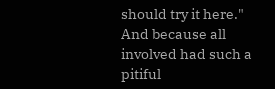should try it here." And because all involved had such a pitiful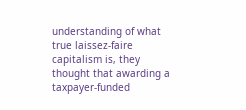understanding of what true laissez-faire capitalism is, they thought that awarding a taxpayer-funded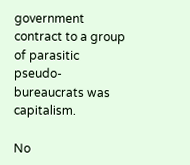government contract to a group of parasitic pseudo-bureaucrats was capitalism.

No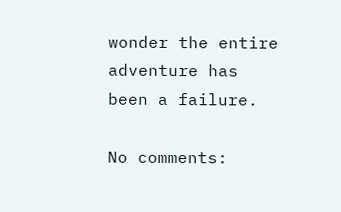wonder the entire adventure has been a failure.

No comments: